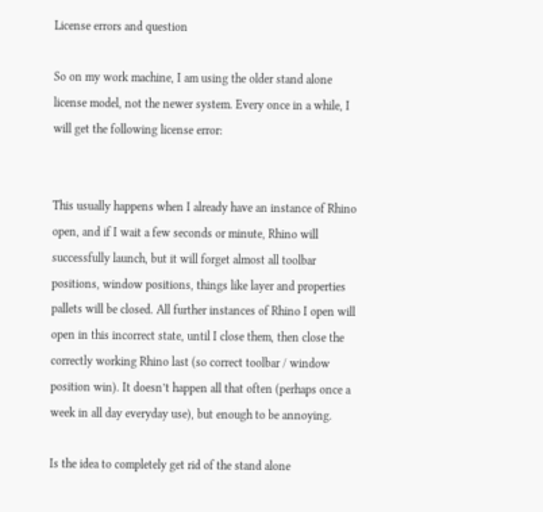License errors and question

So on my work machine, I am using the older stand alone license model, not the newer system. Every once in a while, I will get the following license error:


This usually happens when I already have an instance of Rhino open, and if I wait a few seconds or minute, Rhino will successfully launch, but it will forget almost all toolbar positions, window positions, things like layer and properties pallets will be closed. All further instances of Rhino I open will open in this incorrect state, until I close them, then close the correctly working Rhino last (so correct toolbar / window position win). It doesn’t happen all that often (perhaps once a week in all day everyday use), but enough to be annoying.

Is the idea to completely get rid of the stand alone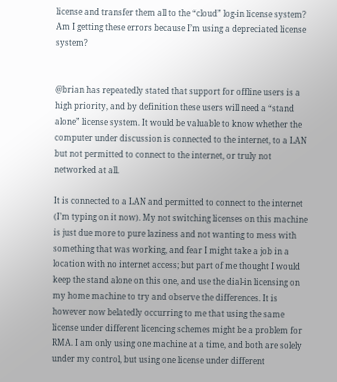license and transfer them all to the “cloud” log-in license system? Am I getting these errors because I’m using a depreciated license system?


@brian has repeatedly stated that support for offline users is a high priority, and by definition these users will need a “stand alone” license system. It would be valuable to know whether the computer under discussion is connected to the internet, to a LAN but not permitted to connect to the internet, or truly not networked at all.

It is connected to a LAN and permitted to connect to the internet (I’m typing on it now). My not switching licenses on this machine is just due more to pure laziness and not wanting to mess with something that was working, and fear I might take a job in a location with no internet access; but part of me thought I would keep the stand alone on this one, and use the dial-in licensing on my home machine to try and observe the differences. It is however now belatedly occurring to me that using the same license under different licencing schemes might be a problem for RMA. I am only using one machine at a time, and both are solely under my control, but using one license under different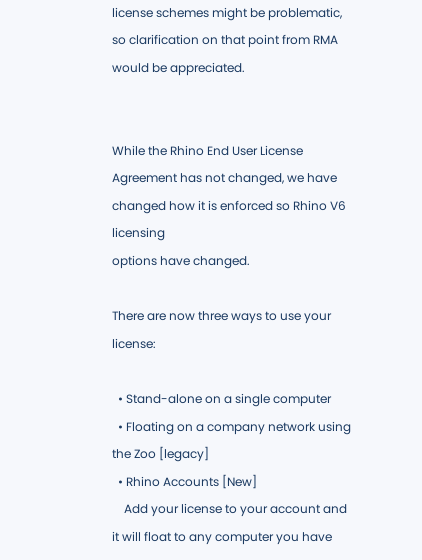license schemes might be problematic, so clarification on that point from RMA would be appreciated.


While the Rhino End User License Agreement has not changed, we have changed how it is enforced so Rhino V6 licensing
options have changed.

There are now three ways to use your license:

  • Stand-alone on a single computer
  • Floating on a company network using the Zoo [legacy]
  • Rhino Accounts [New]
    Add your license to your account and it will float to any computer you have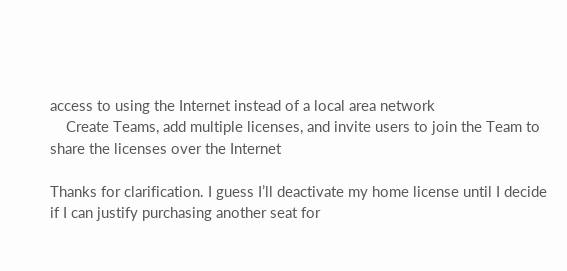access to using the Internet instead of a local area network
    Create Teams, add multiple licenses, and invite users to join the Team to share the licenses over the Internet

Thanks for clarification. I guess I’ll deactivate my home license until I decide if I can justify purchasing another seat for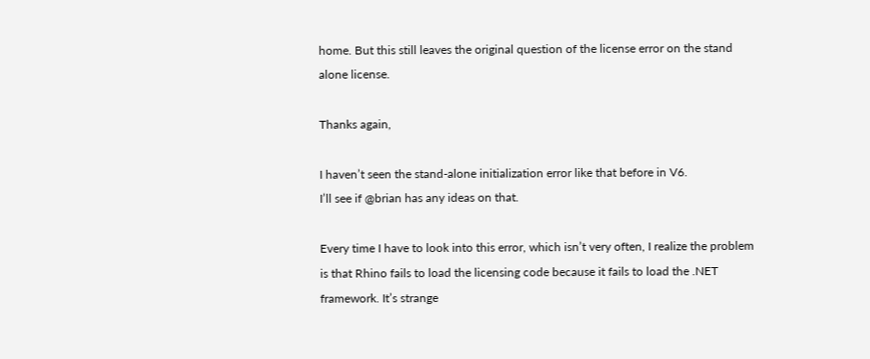home. But this still leaves the original question of the license error on the stand alone license.

Thanks again,

I haven’t seen the stand-alone initialization error like that before in V6.
I’ll see if @brian has any ideas on that.

Every time I have to look into this error, which isn’t very often, I realize the problem is that Rhino fails to load the licensing code because it fails to load the .NET framework. It’s strange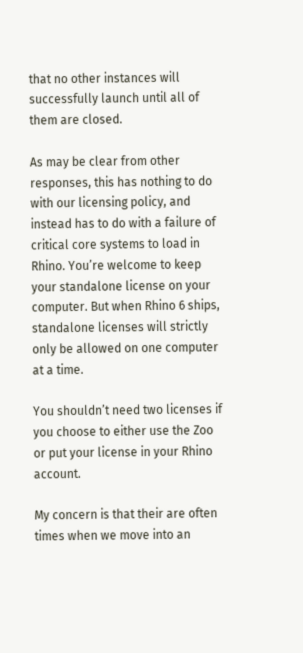that no other instances will successfully launch until all of them are closed.

As may be clear from other responses, this has nothing to do with our licensing policy, and instead has to do with a failure of critical core systems to load in Rhino. You’re welcome to keep your standalone license on your computer. But when Rhino 6 ships, standalone licenses will strictly only be allowed on one computer at a time.

You shouldn’t need two licenses if you choose to either use the Zoo or put your license in your Rhino account.

My concern is that their are often times when we move into an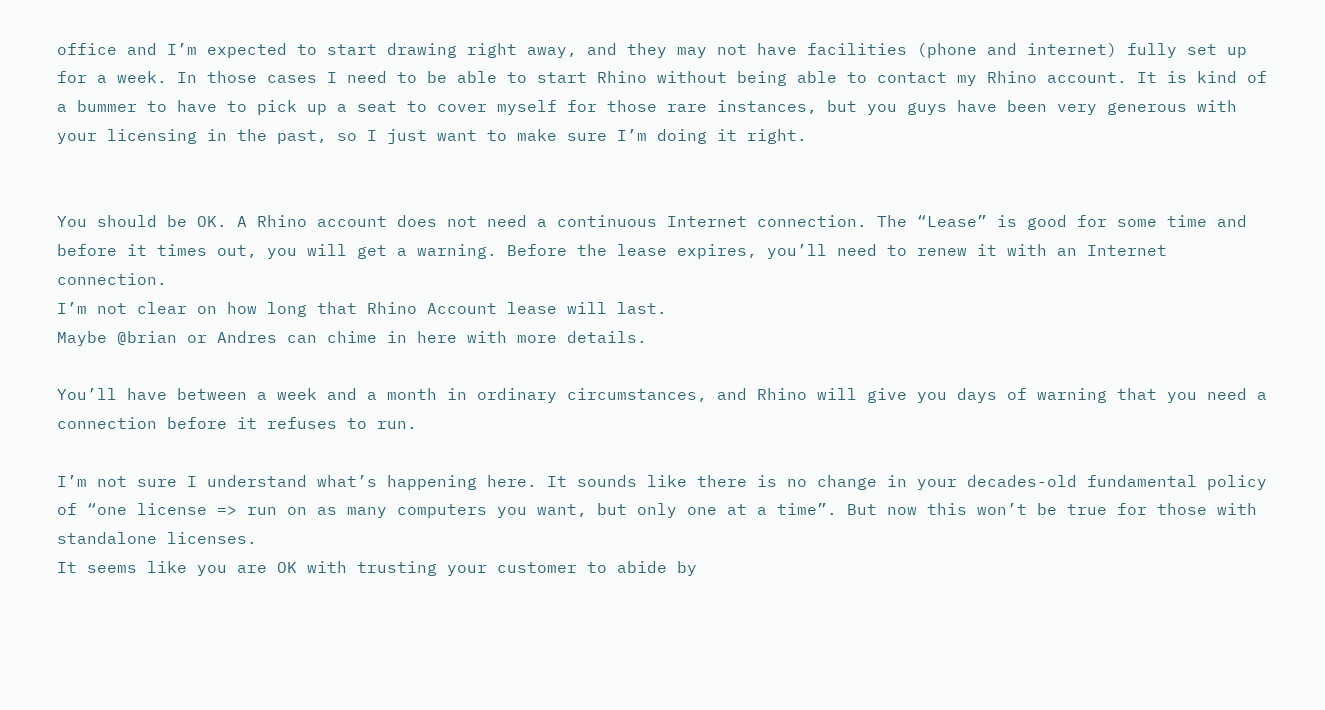office and I’m expected to start drawing right away, and they may not have facilities (phone and internet) fully set up for a week. In those cases I need to be able to start Rhino without being able to contact my Rhino account. It is kind of a bummer to have to pick up a seat to cover myself for those rare instances, but you guys have been very generous with your licensing in the past, so I just want to make sure I’m doing it right.


You should be OK. A Rhino account does not need a continuous Internet connection. The “Lease” is good for some time and before it times out, you will get a warning. Before the lease expires, you’ll need to renew it with an Internet connection.
I’m not clear on how long that Rhino Account lease will last.
Maybe @brian or Andres can chime in here with more details.

You’ll have between a week and a month in ordinary circumstances, and Rhino will give you days of warning that you need a connection before it refuses to run.

I’m not sure I understand what’s happening here. It sounds like there is no change in your decades-old fundamental policy of “one license => run on as many computers you want, but only one at a time”. But now this won’t be true for those with standalone licenses.
It seems like you are OK with trusting your customer to abide by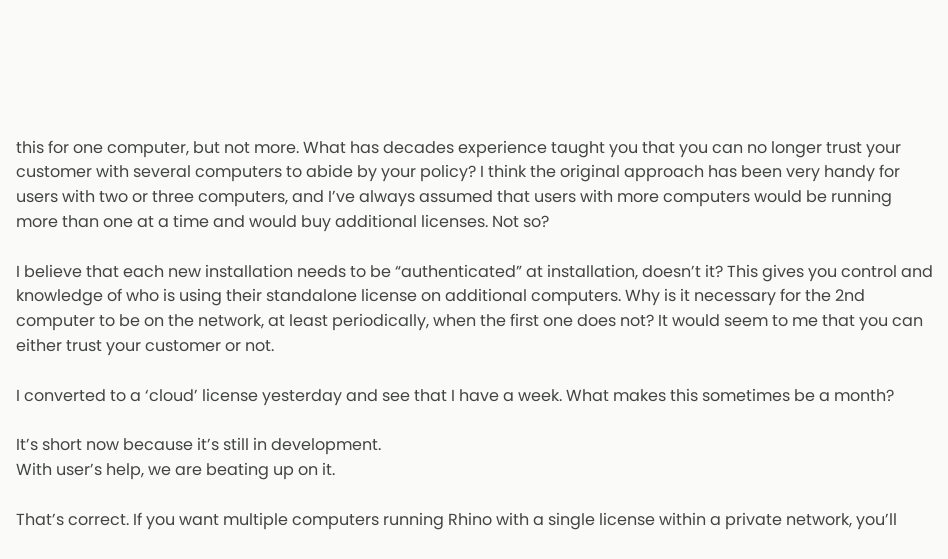this for one computer, but not more. What has decades experience taught you that you can no longer trust your customer with several computers to abide by your policy? I think the original approach has been very handy for users with two or three computers, and I’ve always assumed that users with more computers would be running more than one at a time and would buy additional licenses. Not so?

I believe that each new installation needs to be “authenticated” at installation, doesn’t it? This gives you control and knowledge of who is using their standalone license on additional computers. Why is it necessary for the 2nd computer to be on the network, at least periodically, when the first one does not? It would seem to me that you can either trust your customer or not.

I converted to a ‘cloud’ license yesterday and see that I have a week. What makes this sometimes be a month?

It’s short now because it’s still in development.
With user’s help, we are beating up on it.

That’s correct. If you want multiple computers running Rhino with a single license within a private network, you’ll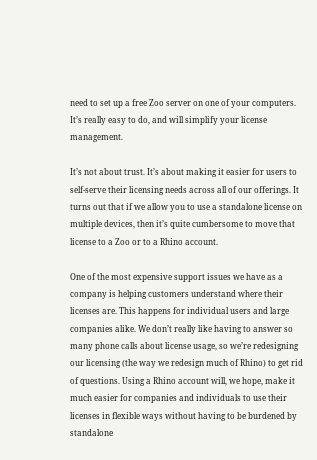need to set up a free Zoo server on one of your computers. It’s really easy to do, and will simplify your license management.

It’s not about trust. It’s about making it easier for users to self-serve their licensing needs across all of our offerings. It turns out that if we allow you to use a standalone license on multiple devices, then it’s quite cumbersome to move that license to a Zoo or to a Rhino account.

One of the most expensive support issues we have as a company is helping customers understand where their licenses are. This happens for individual users and large companies alike. We don’t really like having to answer so many phone calls about license usage, so we’re redesigning our licensing (the way we redesign much of Rhino) to get rid of questions. Using a Rhino account will, we hope, make it much easier for companies and individuals to use their licenses in flexible ways without having to be burdened by standalone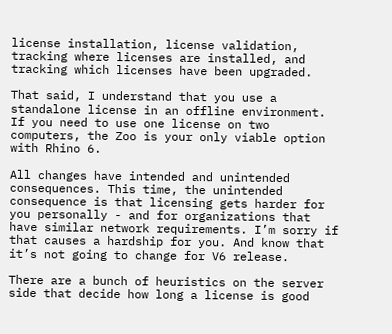license installation, license validation, tracking where licenses are installed, and tracking which licenses have been upgraded.

That said, I understand that you use a standalone license in an offline environment. If you need to use one license on two computers, the Zoo is your only viable option with Rhino 6.

All changes have intended and unintended consequences. This time, the unintended consequence is that licensing gets harder for you personally - and for organizations that have similar network requirements. I’m sorry if that causes a hardship for you. And know that it’s not going to change for V6 release.

There are a bunch of heuristics on the server side that decide how long a license is good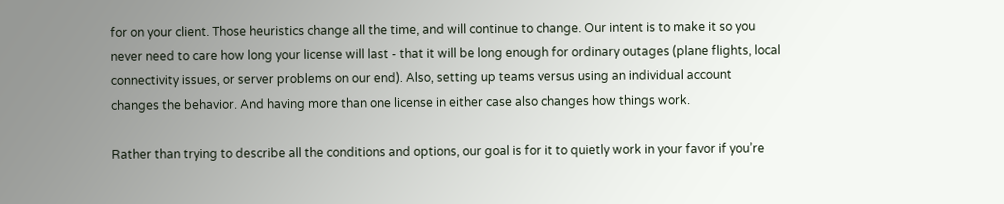for on your client. Those heuristics change all the time, and will continue to change. Our intent is to make it so you never need to care how long your license will last - that it will be long enough for ordinary outages (plane flights, local connectivity issues, or server problems on our end). Also, setting up teams versus using an individual account changes the behavior. And having more than one license in either case also changes how things work.

Rather than trying to describe all the conditions and options, our goal is for it to quietly work in your favor if you’re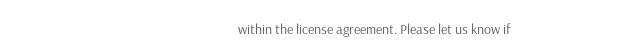within the license agreement. Please let us know if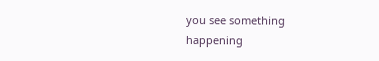you see something happening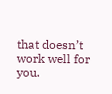that doesn’t work well for you.